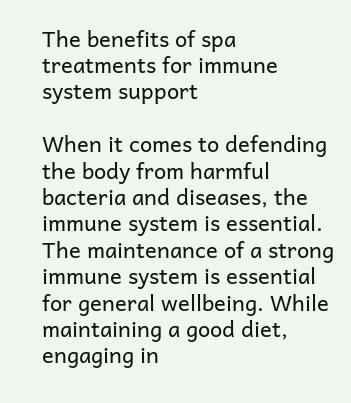The benefits of spa treatments for immune system support

When it comes to defending the body from harmful bacteria and diseases, the immune system is essential. The maintenance of a strong immune system is essential for general wellbeing. While maintaining a good diet, engaging in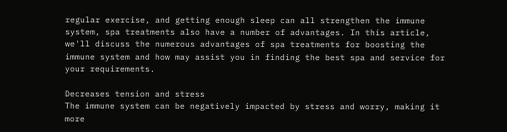regular exercise, and getting enough sleep can all strengthen the immune system, spa treatments also have a number of advantages. In this article, we'll discuss the numerous advantages of spa treatments for boosting the immune system and how may assist you in finding the best spa and service for your requirements.

Decreases tension and stress
The immune system can be negatively impacted by stress and worry, making it more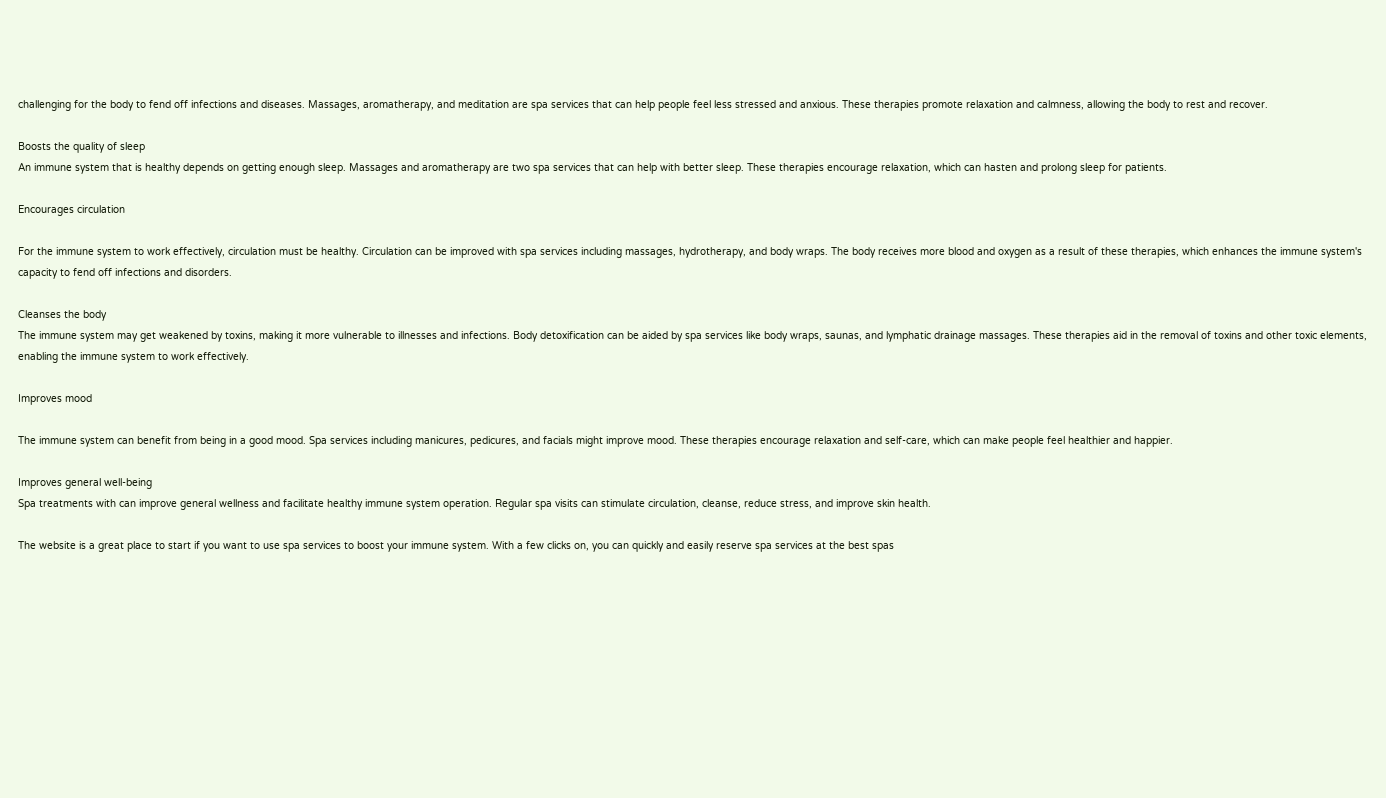challenging for the body to fend off infections and diseases. Massages, aromatherapy, and meditation are spa services that can help people feel less stressed and anxious. These therapies promote relaxation and calmness, allowing the body to rest and recover.

Boosts the quality of sleep
An immune system that is healthy depends on getting enough sleep. Massages and aromatherapy are two spa services that can help with better sleep. These therapies encourage relaxation, which can hasten and prolong sleep for patients.

Encourages circulation

For the immune system to work effectively, circulation must be healthy. Circulation can be improved with spa services including massages, hydrotherapy, and body wraps. The body receives more blood and oxygen as a result of these therapies, which enhances the immune system's capacity to fend off infections and disorders.

Cleanses the body
The immune system may get weakened by toxins, making it more vulnerable to illnesses and infections. Body detoxification can be aided by spa services like body wraps, saunas, and lymphatic drainage massages. These therapies aid in the removal of toxins and other toxic elements, enabling the immune system to work effectively.

Improves mood

The immune system can benefit from being in a good mood. Spa services including manicures, pedicures, and facials might improve mood. These therapies encourage relaxation and self-care, which can make people feel healthier and happier.

Improves general well-being
Spa treatments with can improve general wellness and facilitate healthy immune system operation. Regular spa visits can stimulate circulation, cleanse, reduce stress, and improve skin health.

The website is a great place to start if you want to use spa services to boost your immune system. With a few clicks on, you can quickly and easily reserve spa services at the best spas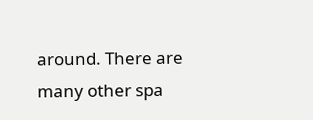around. There are many other spa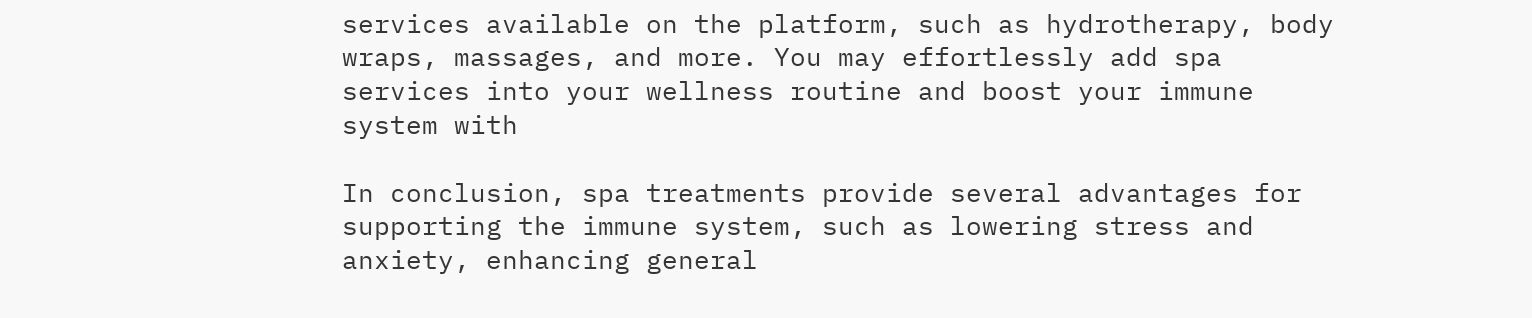services available on the platform, such as hydrotherapy, body wraps, massages, and more. You may effortlessly add spa services into your wellness routine and boost your immune system with

In conclusion, spa treatments provide several advantages for supporting the immune system, such as lowering stress and anxiety, enhancing general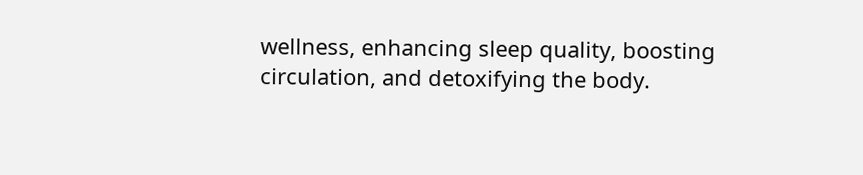wellness, enhancing sleep quality, boosting circulation, and detoxifying the body.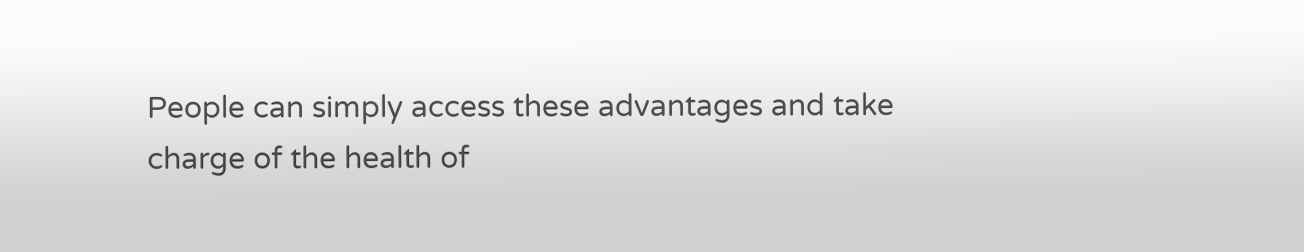People can simply access these advantages and take charge of the health of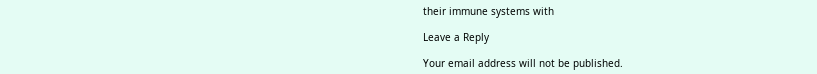their immune systems with

Leave a Reply

Your email address will not be published.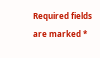Required fields are marked *